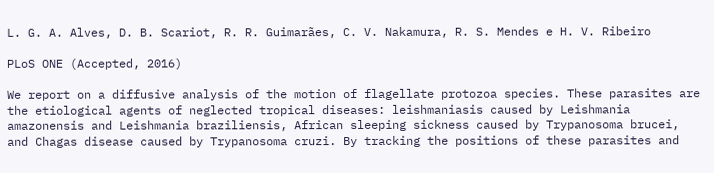L. G. A. Alves, D. B. Scariot, R. R. Guimarães, C. V. Nakamura, R. S. Mendes e H. V. Ribeiro

PLoS ONE (Accepted, 2016)

We report on a diffusive analysis of the motion of flagellate protozoa species. These parasites are the etiological agents of neglected tropical diseases: leishmaniasis caused by Leishmania amazonensis and Leishmania braziliensis, African sleeping sickness caused by Trypanosoma brucei, and Chagas disease caused by Trypanosoma cruzi. By tracking the positions of these parasites and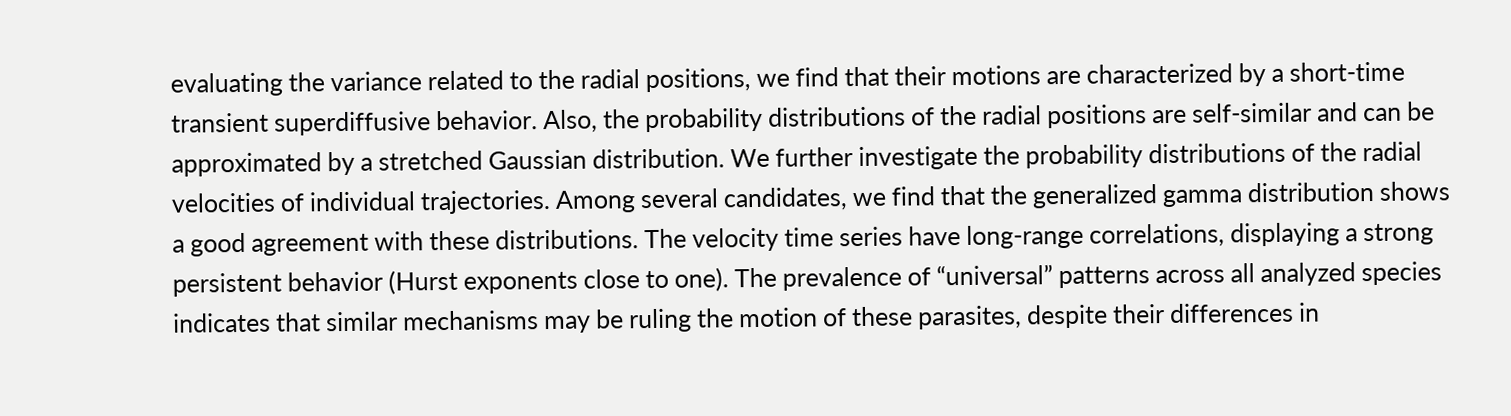evaluating the variance related to the radial positions, we find that their motions are characterized by a short-time transient superdiffusive behavior. Also, the probability distributions of the radial positions are self-similar and can be approximated by a stretched Gaussian distribution. We further investigate the probability distributions of the radial velocities of individual trajectories. Among several candidates, we find that the generalized gamma distribution shows a good agreement with these distributions. The velocity time series have long-range correlations, displaying a strong persistent behavior (Hurst exponents close to one). The prevalence of “universal” patterns across all analyzed species indicates that similar mechanisms may be ruling the motion of these parasites, despite their differences in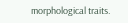morphological traits.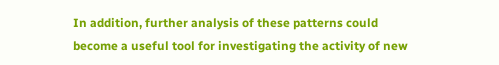In addition, further analysis of these patterns could become a useful tool for investigating the activity of new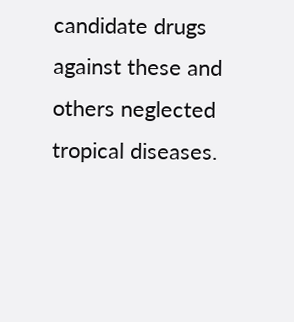candidate drugs against these and others neglected tropical diseases.